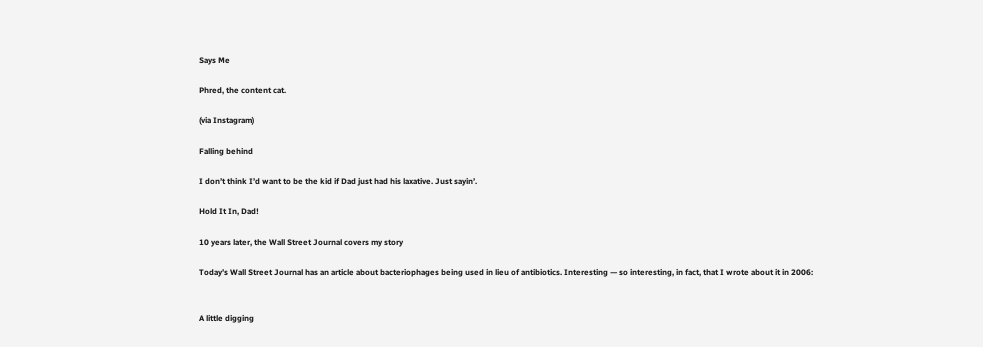Says Me

Phred, the content cat.

(via Instagram)

Falling behind

I don’t think I’d want to be the kid if Dad just had his laxative. Just sayin’.

Hold It In, Dad!

10 years later, the Wall Street Journal covers my story

Today’s Wall Street Journal has an article about bacteriophages being used in lieu of antibiotics. Interesting — so interesting, in fact, that I wrote about it in 2006:


A little digging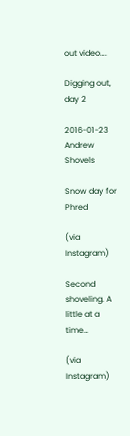out video….

Digging out, day 2

2016-01-23 Andrew Shovels

Snow day for Phred

(via Instagram)

Second shoveling. A little at a time…

(via Instagram)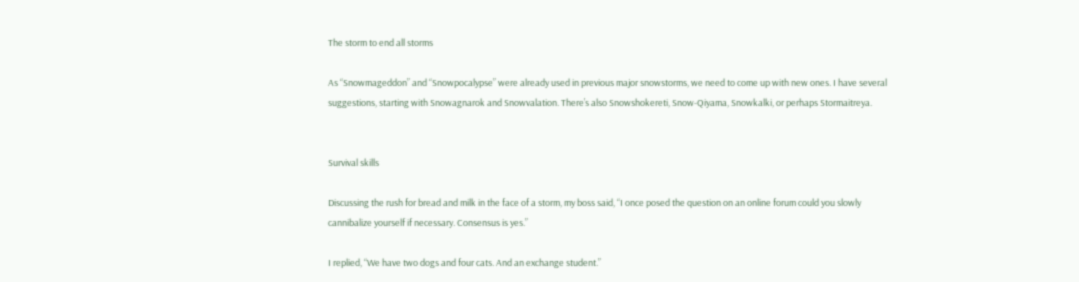The storm to end all storms

As “Snowmageddon” and “Snowpocalypse” were already used in previous major snowstorms, we need to come up with new ones. I have several suggestions, starting with Snowagnarok and Snowvalation. There’s also Snowshokereti, Snow-Qiyama, Snowkalki, or perhaps Stormaitreya.


Survival skills

Discussing the rush for bread and milk in the face of a storm, my boss said, “I once posed the question on an online forum could you slowly cannibalize yourself if necessary. Consensus is yes.”

I replied, “We have two dogs and four cats. And an exchange student.”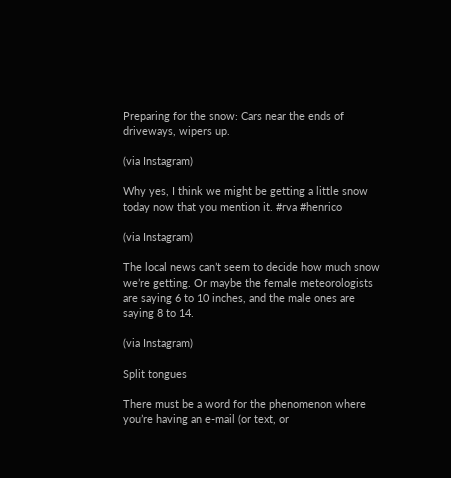Preparing for the snow: Cars near the ends of driveways, wipers up.

(via Instagram)

Why yes, I think we might be getting a little snow today now that you mention it. #rva #henrico

(via Instagram)

The local news can’t seem to decide how much snow we’re getting. Or maybe the female meteorologists are saying 6 to 10 inches, and the male ones are saying 8 to 14.

(via Instagram)

Split tongues

There must be a word for the phenomenon where you’re having an e-mail (or text, or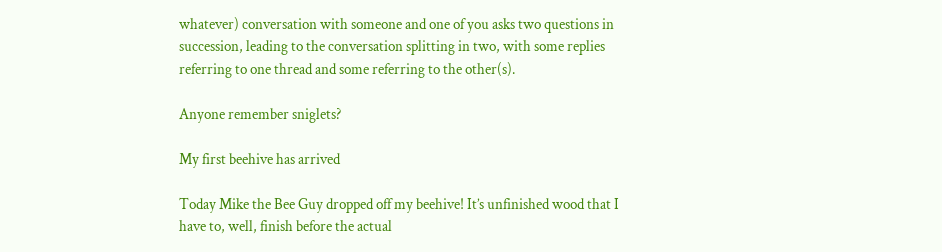whatever) conversation with someone and one of you asks two questions in succession, leading to the conversation splitting in two, with some replies referring to one thread and some referring to the other(s).

Anyone remember sniglets?

My first beehive has arrived

Today Mike the Bee Guy dropped off my beehive! It’s unfinished wood that I have to, well, finish before the actual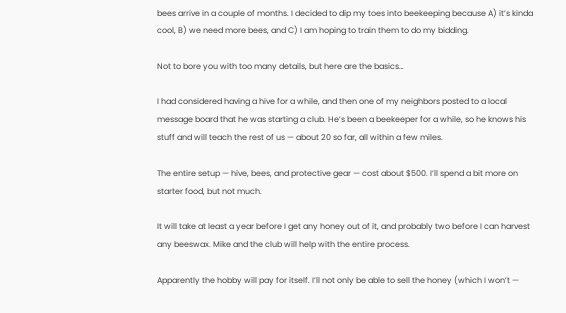bees arrive in a couple of months. I decided to dip my toes into beekeeping because A) it’s kinda cool, B) we need more bees, and C) I am hoping to train them to do my bidding.

Not to bore you with too many details, but here are the basics…

I had considered having a hive for a while, and then one of my neighbors posted to a local message board that he was starting a club. He’s been a beekeeper for a while, so he knows his stuff and will teach the rest of us — about 20 so far, all within a few miles.

The entire setup — hive, bees, and protective gear — cost about $500. I’ll spend a bit more on starter food, but not much.

It will take at least a year before I get any honey out of it, and probably two before I can harvest any beeswax. Mike and the club will help with the entire process.

Apparently the hobby will pay for itself. I’ll not only be able to sell the honey (which I won’t —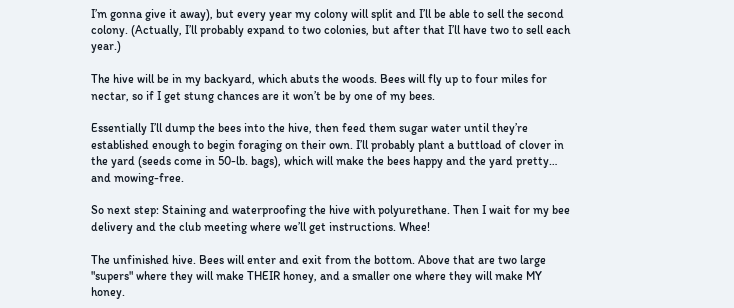I’m gonna give it away), but every year my colony will split and I’ll be able to sell the second colony. (Actually, I’ll probably expand to two colonies, but after that I’ll have two to sell each year.)

The hive will be in my backyard, which abuts the woods. Bees will fly up to four miles for nectar, so if I get stung chances are it won’t be by one of my bees.

Essentially I’ll dump the bees into the hive, then feed them sugar water until they’re established enough to begin foraging on their own. I’ll probably plant a buttload of clover in the yard (seeds come in 50-lb. bags), which will make the bees happy and the yard pretty… and mowing-free.

So next step: Staining and waterproofing the hive with polyurethane. Then I wait for my bee delivery and the club meeting where we’ll get instructions. Whee!

The unfinished hive. Bees will enter and exit from the bottom. Above that are two large "supers" where they will make THEIR honey, and a smaller one where they will make MY honey.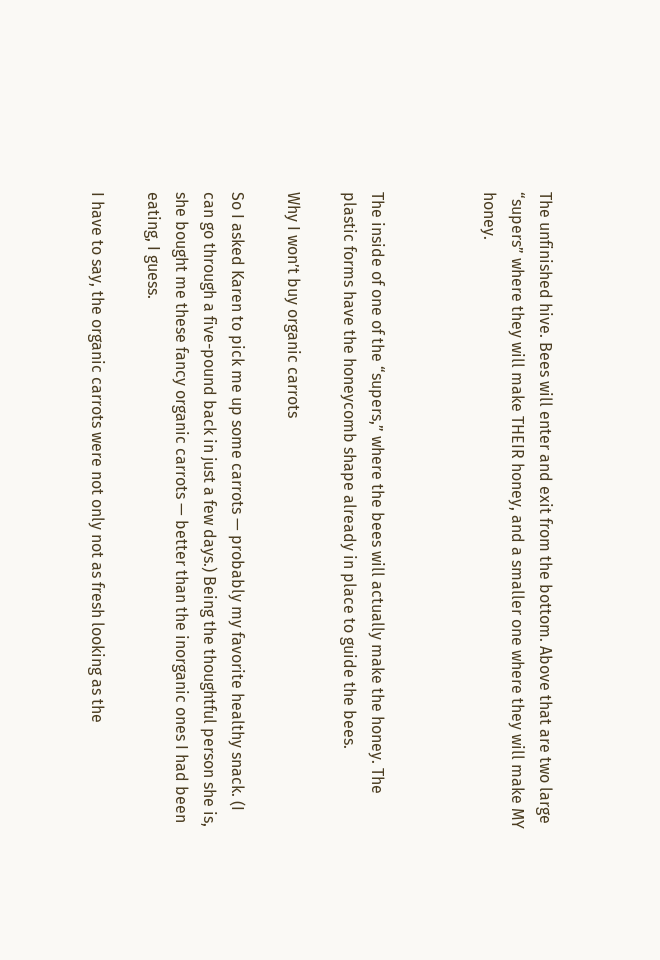The unfinished hive. Bees will enter and exit from the bottom. Above that are two large “supers” where they will make THEIR honey, and a smaller one where they will make MY honey.



The inside of one of the “supers,” where the bees will actually make the honey. The plastic forms have the honeycomb shape already in place to guide the bees.

Why I won’t buy organic carrots

So I asked Karen to pick me up some carrots — probably my favorite healthy snack. (I can go through a five-pound back in just a few days.) Being the thoughtful person she is, she bought me these fancy organic carrots — better than the inorganic ones I had been eating, I guess.

I have to say, the organic carrots were not only not as fresh looking as the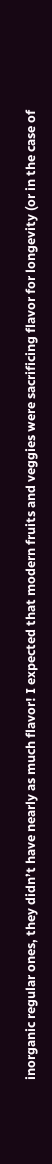inorganic regular ones, they didn’t have nearly as much flavor! I expected that modern fruits and veggies were sacrificing flavor for longevity (or in the case of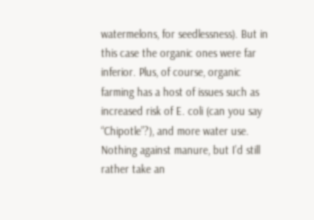watermelons, for seedlessness). But in this case the organic ones were far inferior. Plus, of course, organic farming has a host of issues such as increased risk of E. coli (can you say “Chipotle”?), and more water use. Nothing against manure, but I’d still rather take an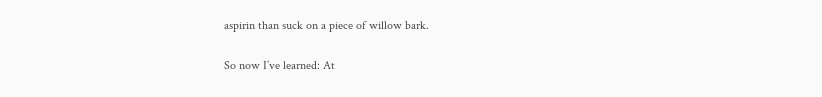aspirin than suck on a piece of willow bark.

So now I’ve learned: At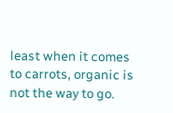least when it comes to carrots, organic is not the way to go.